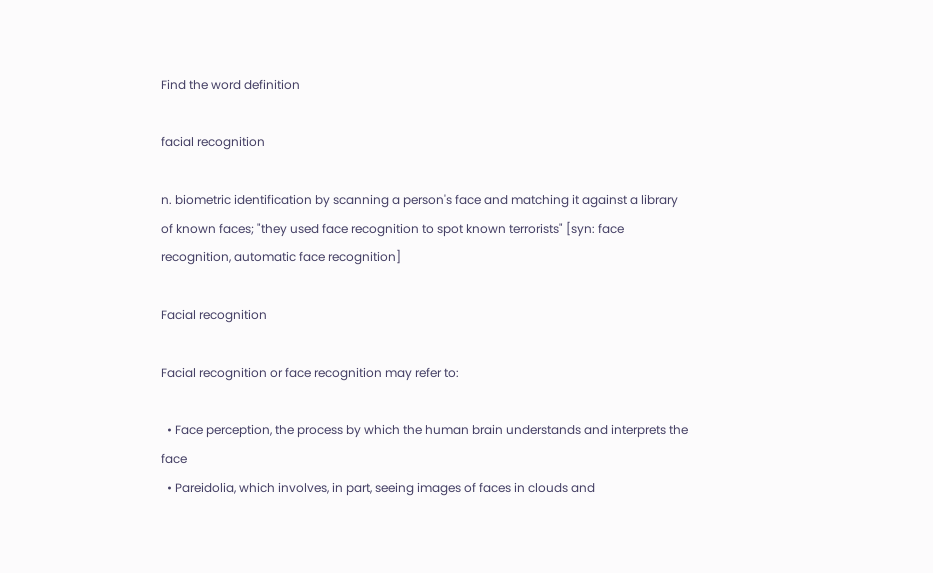Find the word definition

facial recognition

n. biometric identification by scanning a person's face and matching it against a library of known faces; "they used face recognition to spot known terrorists" [syn: face recognition, automatic face recognition]

Facial recognition

Facial recognition or face recognition may refer to:

  • Face perception, the process by which the human brain understands and interprets the face
  • Pareidolia, which involves, in part, seeing images of faces in clouds and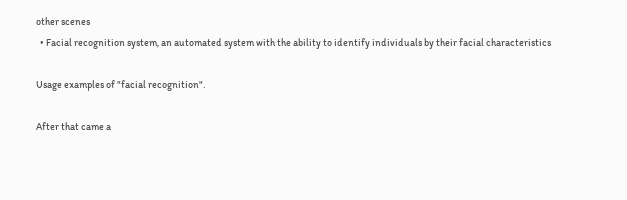other scenes
  • Facial recognition system, an automated system with the ability to identify individuals by their facial characteristics

Usage examples of "facial recognition".

After that came a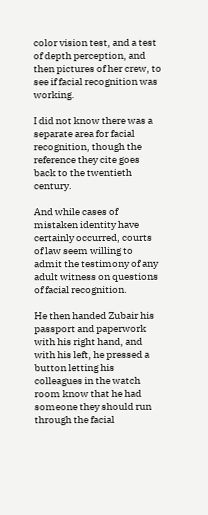color vision test, and a test of depth perception, and then pictures of her crew, to see if facial recognition was working.

I did not know there was a separate area for facial recognition, though the reference they cite goes back to the twentieth century.

And while cases of mistaken identity have certainly occurred, courts of law seem willing to admit the testimony of any adult witness on questions of facial recognition.

He then handed Zubair his passport and paperwork with his right hand, and with his left, he pressed a button letting his colleagues in the watch room know that he had someone they should run through the facial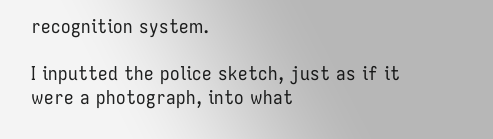recognition system.

I inputted the police sketch, just as if it were a photograph, into what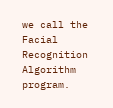we call the Facial Recognition Algorithm program.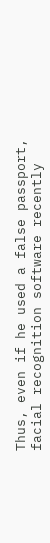Thus, even if he used a false passport, facial recognition software recently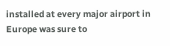installed at every major airport in Europe was sure to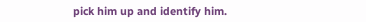pick him up and identify him.